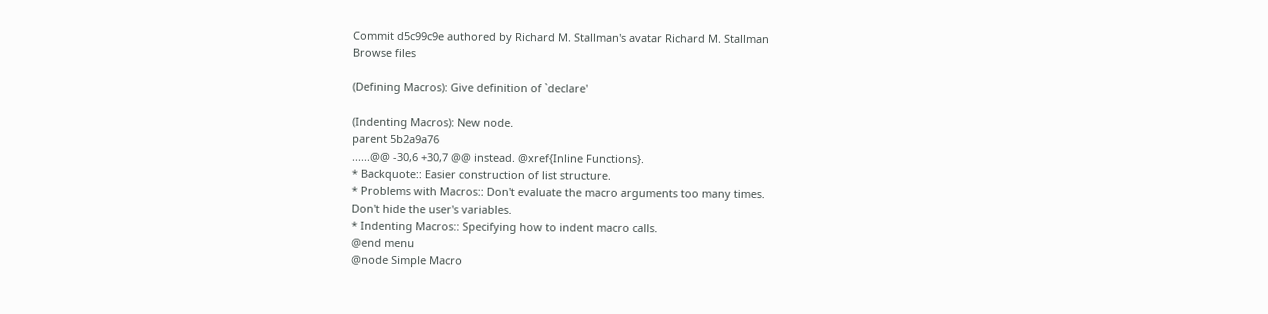Commit d5c99c9e authored by Richard M. Stallman's avatar Richard M. Stallman
Browse files

(Defining Macros): Give definition of `declare'

(Indenting Macros): New node.
parent 5b2a9a76
......@@ -30,6 +30,7 @@ instead. @xref{Inline Functions}.
* Backquote:: Easier construction of list structure.
* Problems with Macros:: Don't evaluate the macro arguments too many times.
Don't hide the user's variables.
* Indenting Macros:: Specifying how to indent macro calls.
@end menu
@node Simple Macro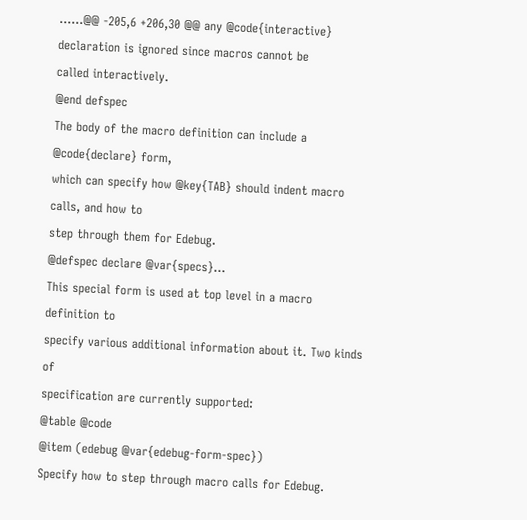......@@ -205,6 +206,30 @@ any @code{interactive} declaration is ignored since macros cannot be
called interactively.
@end defspec
The body of the macro definition can include a @code{declare} form,
which can specify how @key{TAB} should indent macro calls, and how to
step through them for Edebug.
@defspec declare @var{specs}...
This special form is used at top level in a macro definition to
specify various additional information about it. Two kinds of
specification are currently supported:
@table @code
@item (edebug @var{edebug-form-spec})
Specify how to step through macro calls for Edebug.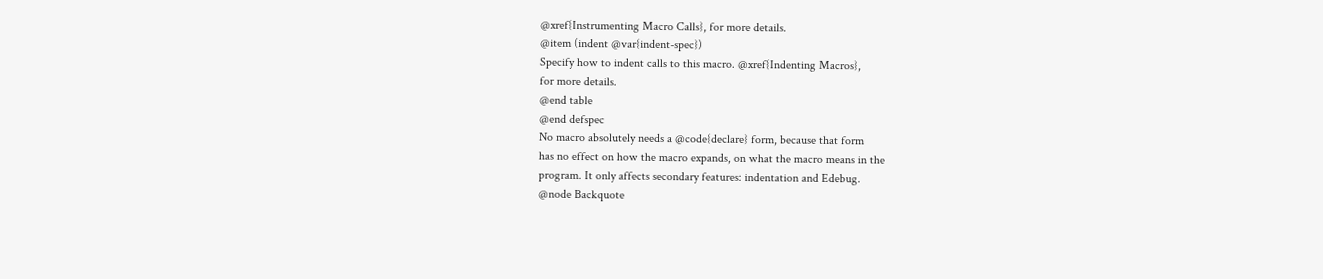@xref{Instrumenting Macro Calls}, for more details.
@item (indent @var{indent-spec})
Specify how to indent calls to this macro. @xref{Indenting Macros},
for more details.
@end table
@end defspec
No macro absolutely needs a @code{declare} form, because that form
has no effect on how the macro expands, on what the macro means in the
program. It only affects secondary features: indentation and Edebug.
@node Backquote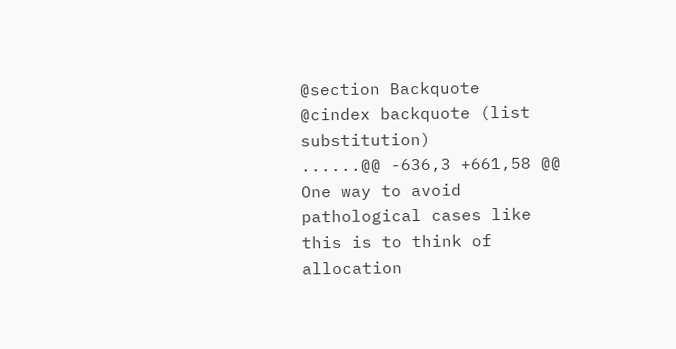@section Backquote
@cindex backquote (list substitution)
......@@ -636,3 +661,58 @@ One way to avoid pathological cases like this is to think of
allocation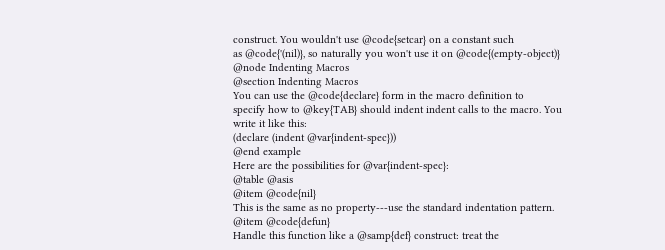construct. You wouldn't use @code{setcar} on a constant such
as @code{'(nil)}, so naturally you won't use it on @code{(empty-object)}
@node Indenting Macros
@section Indenting Macros
You can use the @code{declare} form in the macro definition to
specify how to @key{TAB} should indent indent calls to the macro. You
write it like this:
(declare (indent @var{indent-spec}))
@end example
Here are the possibilities for @var{indent-spec}:
@table @asis
@item @code{nil}
This is the same as no property---use the standard indentation pattern.
@item @code{defun}
Handle this function like a @samp{def} construct: treat the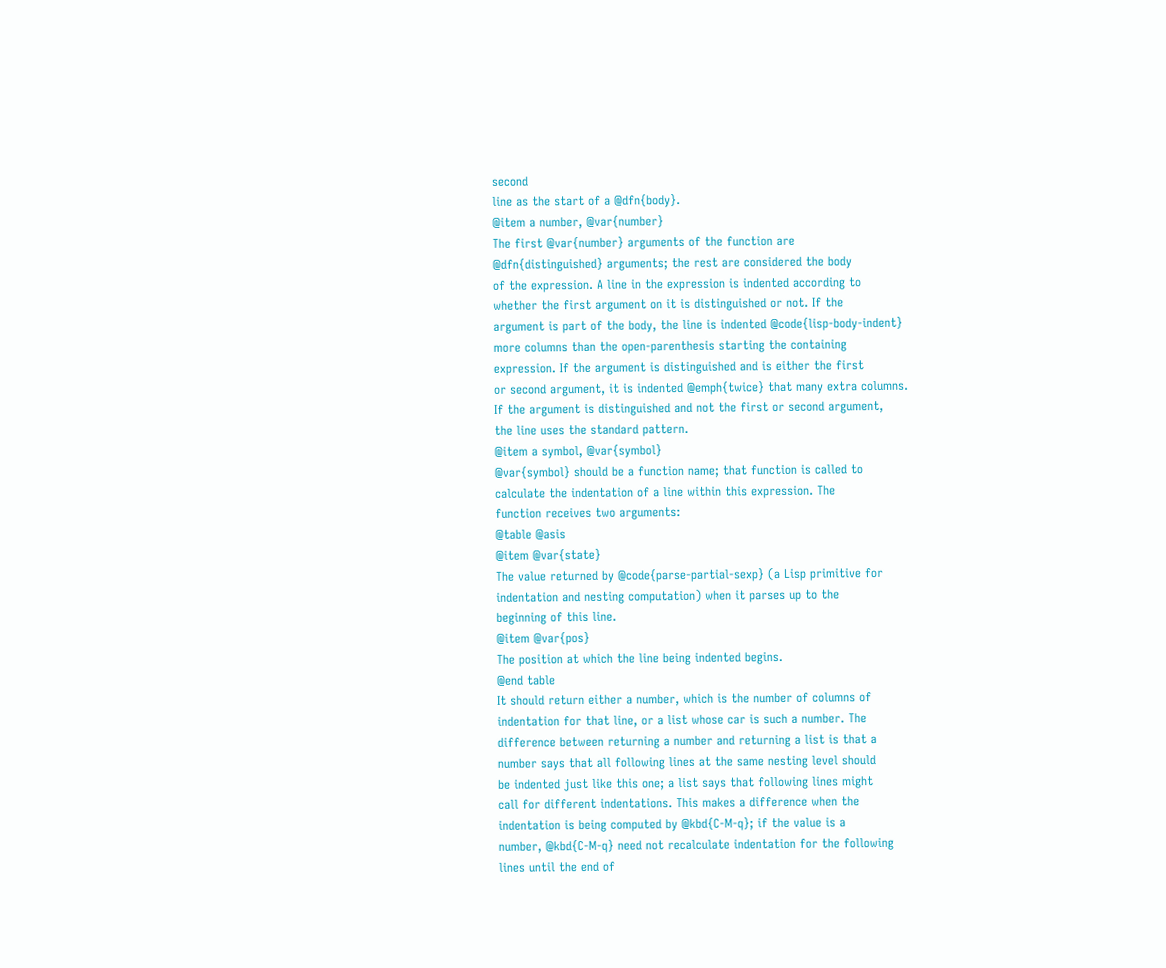second
line as the start of a @dfn{body}.
@item a number, @var{number}
The first @var{number} arguments of the function are
@dfn{distinguished} arguments; the rest are considered the body
of the expression. A line in the expression is indented according to
whether the first argument on it is distinguished or not. If the
argument is part of the body, the line is indented @code{lisp-body-indent}
more columns than the open-parenthesis starting the containing
expression. If the argument is distinguished and is either the first
or second argument, it is indented @emph{twice} that many extra columns.
If the argument is distinguished and not the first or second argument,
the line uses the standard pattern.
@item a symbol, @var{symbol}
@var{symbol} should be a function name; that function is called to
calculate the indentation of a line within this expression. The
function receives two arguments:
@table @asis
@item @var{state}
The value returned by @code{parse-partial-sexp} (a Lisp primitive for
indentation and nesting computation) when it parses up to the
beginning of this line.
@item @var{pos}
The position at which the line being indented begins.
@end table
It should return either a number, which is the number of columns of
indentation for that line, or a list whose car is such a number. The
difference between returning a number and returning a list is that a
number says that all following lines at the same nesting level should
be indented just like this one; a list says that following lines might
call for different indentations. This makes a difference when the
indentation is being computed by @kbd{C-M-q}; if the value is a
number, @kbd{C-M-q} need not recalculate indentation for the following
lines until the end of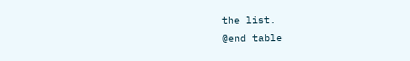the list.
@end table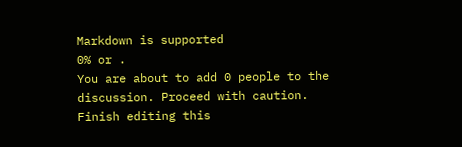Markdown is supported
0% or .
You are about to add 0 people to the discussion. Proceed with caution.
Finish editing this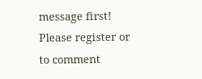message first!
Please register or to comment